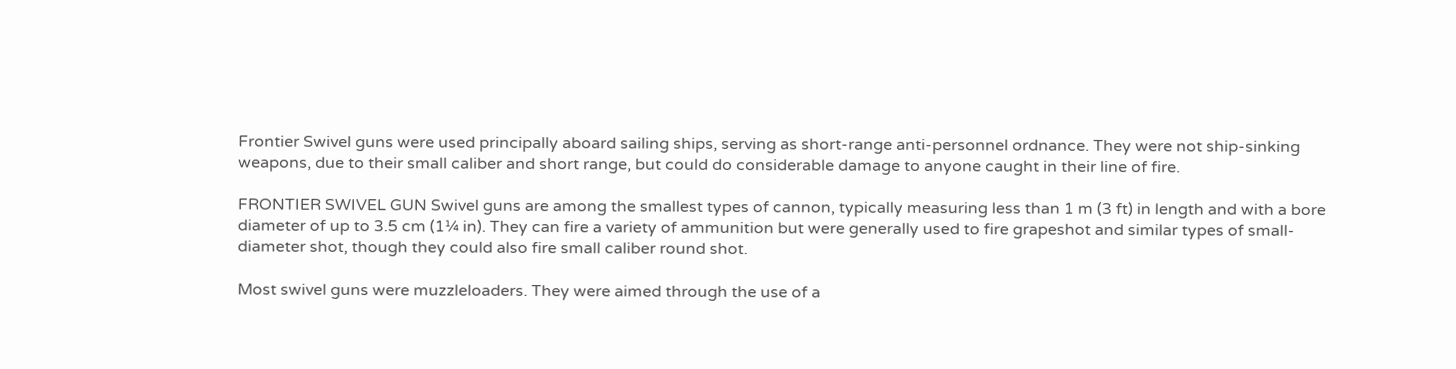Frontier Swivel guns were used principally aboard sailing ships, serving as short-range anti-personnel ordnance. They were not ship-sinking weapons, due to their small caliber and short range, but could do considerable damage to anyone caught in their line of fire.

FRONTIER SWIVEL GUN Swivel guns are among the smallest types of cannon, typically measuring less than 1 m (3 ft) in length and with a bore diameter of up to 3.5 cm (1¼ in). They can fire a variety of ammunition but were generally used to fire grapeshot and similar types of small-diameter shot, though they could also fire small caliber round shot.

Most swivel guns were muzzleloaders. They were aimed through the use of a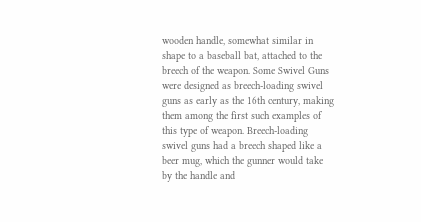wooden handle, somewhat similar in shape to a baseball bat, attached to the breech of the weapon. Some Swivel Guns were designed as breech-loading swivel guns as early as the 16th century, making them among the first such examples of this type of weapon. Breech-loading swivel guns had a breech shaped like a beer mug, which the gunner would take by the handle and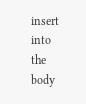insert into the body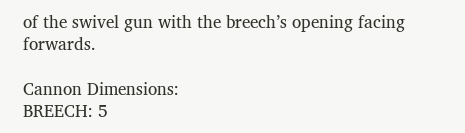of the swivel gun with the breech’s opening facing forwards.

Cannon Dimensions:
BREECH: 5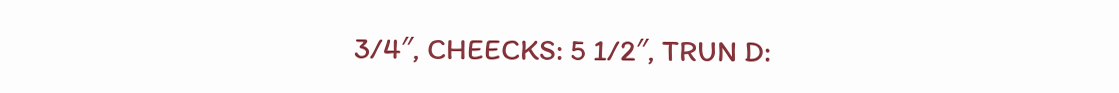3/4″, CHEECKS: 5 1/2″, TRUN D: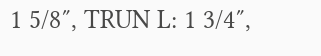1 5/8″, TRUN L: 1 3/4″,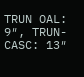TRUN OAL: 9″, TRUN-CASC: 13″